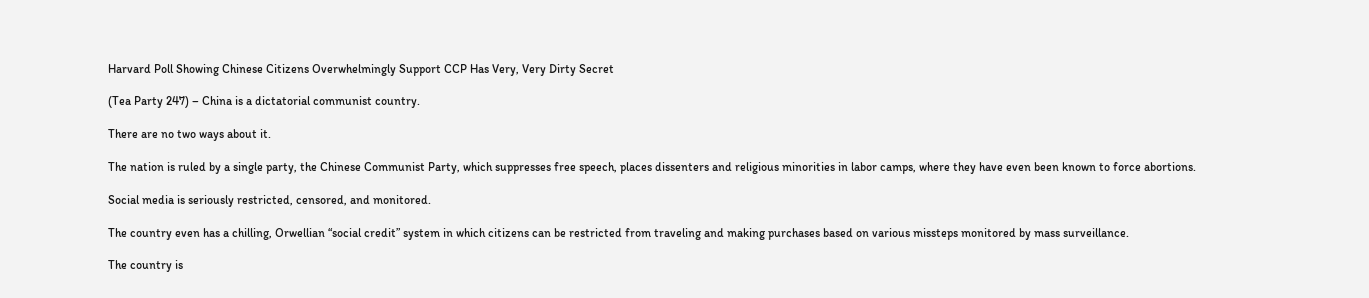Harvard Poll Showing Chinese Citizens Overwhelmingly Support CCP Has Very, Very Dirty Secret

(Tea Party 247) – China is a dictatorial communist country.

There are no two ways about it.

The nation is ruled by a single party, the Chinese Communist Party, which suppresses free speech, places dissenters and religious minorities in labor camps, where they have even been known to force abortions.

Social media is seriously restricted, censored, and monitored.

The country even has a chilling, Orwellian “social credit” system in which citizens can be restricted from traveling and making purchases based on various missteps monitored by mass surveillance.

The country is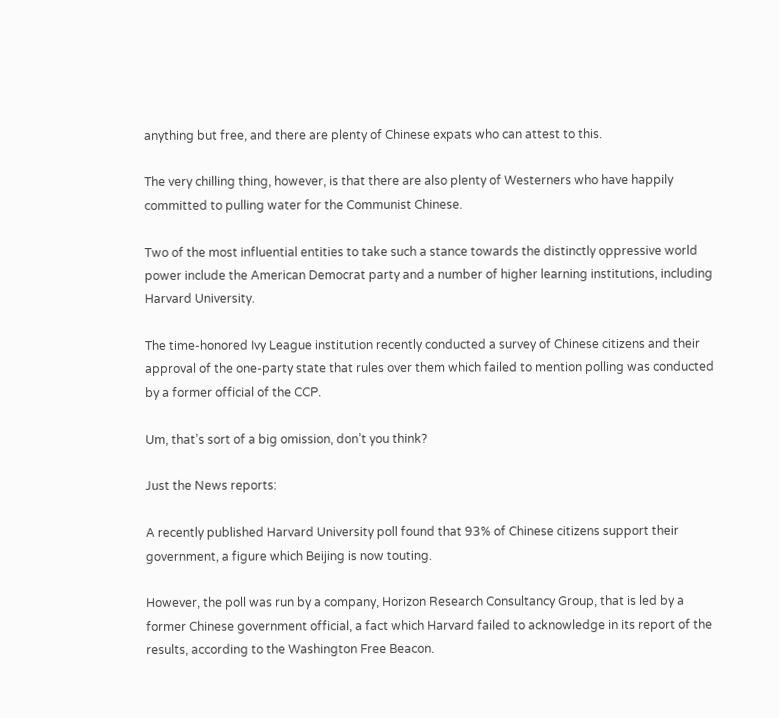anything but free, and there are plenty of Chinese expats who can attest to this.

The very chilling thing, however, is that there are also plenty of Westerners who have happily committed to pulling water for the Communist Chinese.

Two of the most influential entities to take such a stance towards the distinctly oppressive world power include the American Democrat party and a number of higher learning institutions, including Harvard University.

The time-honored Ivy League institution recently conducted a survey of Chinese citizens and their approval of the one-party state that rules over them which failed to mention polling was conducted by a former official of the CCP.

Um, that’s sort of a big omission, don’t you think?

Just the News reports:

A recently published Harvard University poll found that 93% of Chinese citizens support their government, a figure which Beijing is now touting.

However, the poll was run by a company, Horizon Research Consultancy Group, that is led by a former Chinese government official, a fact which Harvard failed to acknowledge in its report of the results, according to the Washington Free Beacon.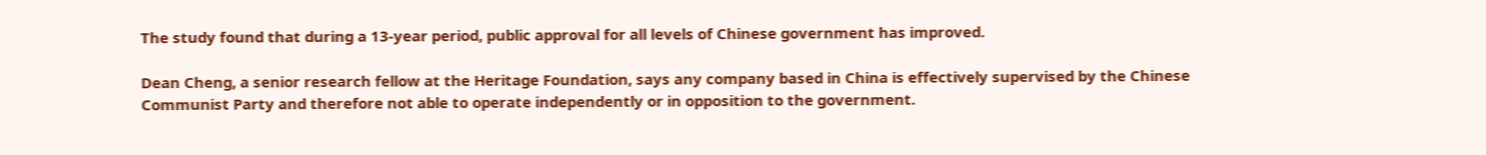The study found that during a 13-year period, public approval for all levels of Chinese government has improved.

Dean Cheng, a senior research fellow at the Heritage Foundation, says any company based in China is effectively supervised by the Chinese Communist Party and therefore not able to operate independently or in opposition to the government.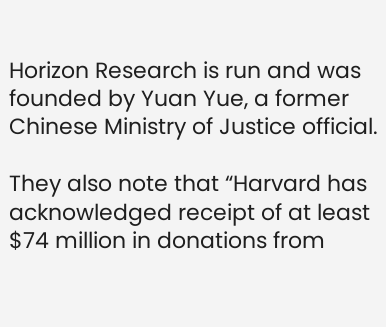Horizon Research is run and was founded by Yuan Yue, a former Chinese Ministry of Justice official.

They also note that “Harvard has acknowledged receipt of at least $74 million in donations from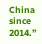China since 2014.”